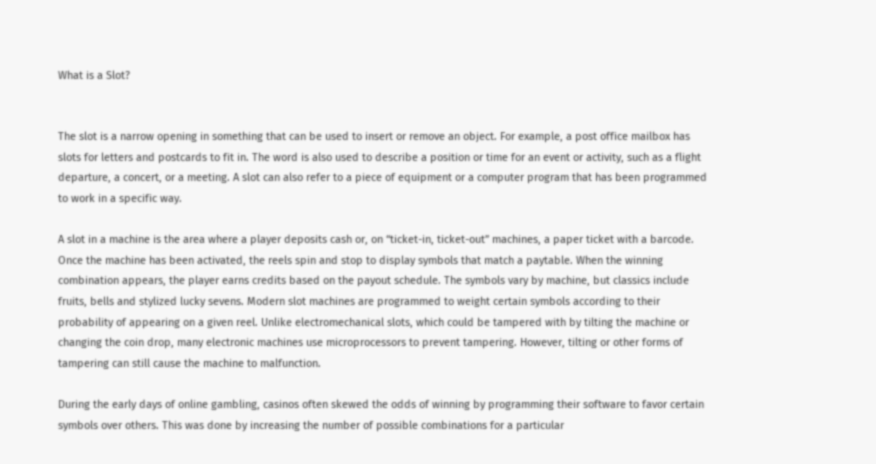What is a Slot?


The slot is a narrow opening in something that can be used to insert or remove an object. For example, a post office mailbox has slots for letters and postcards to fit in. The word is also used to describe a position or time for an event or activity, such as a flight departure, a concert, or a meeting. A slot can also refer to a piece of equipment or a computer program that has been programmed to work in a specific way.

A slot in a machine is the area where a player deposits cash or, on “ticket-in, ticket-out” machines, a paper ticket with a barcode. Once the machine has been activated, the reels spin and stop to display symbols that match a paytable. When the winning combination appears, the player earns credits based on the payout schedule. The symbols vary by machine, but classics include fruits, bells and stylized lucky sevens. Modern slot machines are programmed to weight certain symbols according to their probability of appearing on a given reel. Unlike electromechanical slots, which could be tampered with by tilting the machine or changing the coin drop, many electronic machines use microprocessors to prevent tampering. However, tilting or other forms of tampering can still cause the machine to malfunction.

During the early days of online gambling, casinos often skewed the odds of winning by programming their software to favor certain symbols over others. This was done by increasing the number of possible combinations for a particular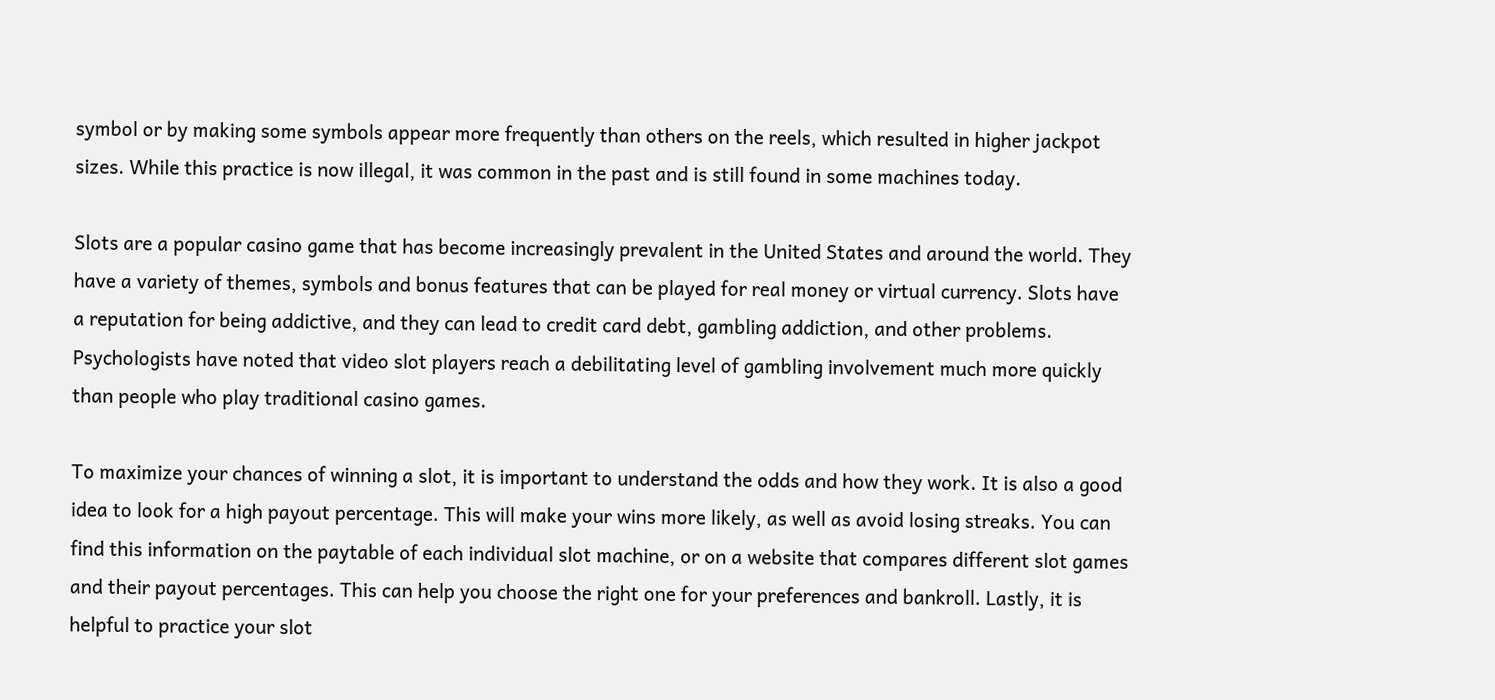symbol or by making some symbols appear more frequently than others on the reels, which resulted in higher jackpot sizes. While this practice is now illegal, it was common in the past and is still found in some machines today.

Slots are a popular casino game that has become increasingly prevalent in the United States and around the world. They have a variety of themes, symbols and bonus features that can be played for real money or virtual currency. Slots have a reputation for being addictive, and they can lead to credit card debt, gambling addiction, and other problems. Psychologists have noted that video slot players reach a debilitating level of gambling involvement much more quickly than people who play traditional casino games.

To maximize your chances of winning a slot, it is important to understand the odds and how they work. It is also a good idea to look for a high payout percentage. This will make your wins more likely, as well as avoid losing streaks. You can find this information on the paytable of each individual slot machine, or on a website that compares different slot games and their payout percentages. This can help you choose the right one for your preferences and bankroll. Lastly, it is helpful to practice your slot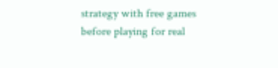strategy with free games before playing for real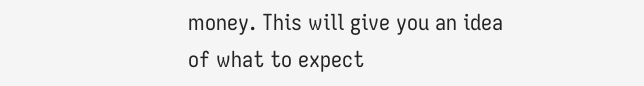money. This will give you an idea of what to expect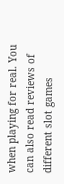when playing for real. You can also read reviews of different slot games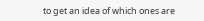to get an idea of which ones are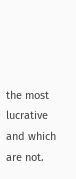the most lucrative and which are not.